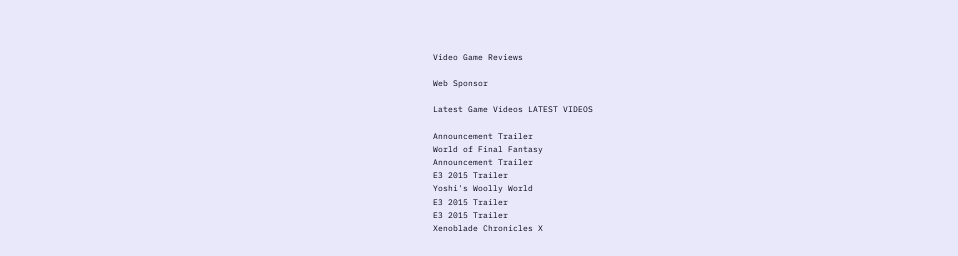Video Game Reviews

Web Sponsor

Latest Game Videos LATEST VIDEOS

Announcement Trailer
World of Final Fantasy
Announcement Trailer
E3 2015 Trailer
Yoshi's Woolly World
E3 2015 Trailer
E3 2015 Trailer
Xenoblade Chronicles X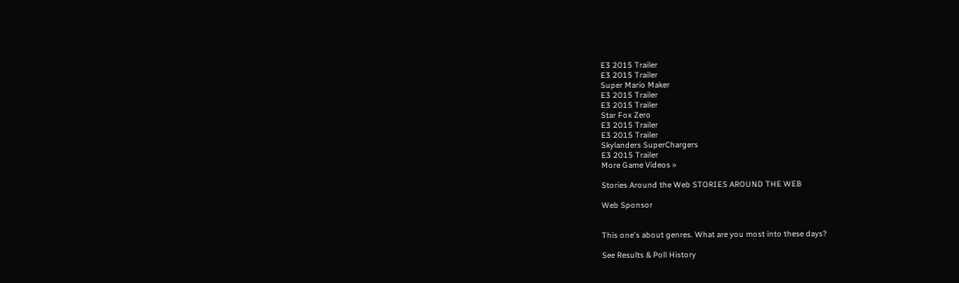E3 2015 Trailer
E3 2015 Trailer
Super Mario Maker
E3 2015 Trailer
E3 2015 Trailer
Star Fox Zero
E3 2015 Trailer
E3 2015 Trailer
Skylanders SuperChargers
E3 2015 Trailer
More Game Videos »

Stories Around the Web STORIES AROUND THE WEB

Web Sponsor


This one's about genres. What are you most into these days?

See Results & Poll History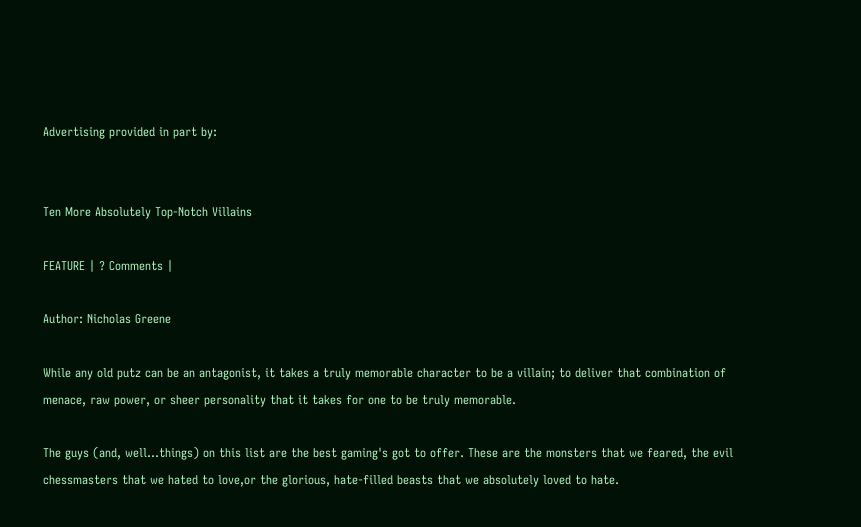Advertising provided in part by:


Ten More Absolutely Top-Notch Villains

FEATURE | ? Comments |

Author: Nicholas Greene

While any old putz can be an antagonist, it takes a truly memorable character to be a villain; to deliver that combination of menace, raw power, or sheer personality that it takes for one to be truly memorable.

The guys (and, well…things) on this list are the best gaming's got to offer. These are the monsters that we feared, the evil chessmasters that we hated to love,or the glorious, hate-filled beasts that we absolutely loved to hate.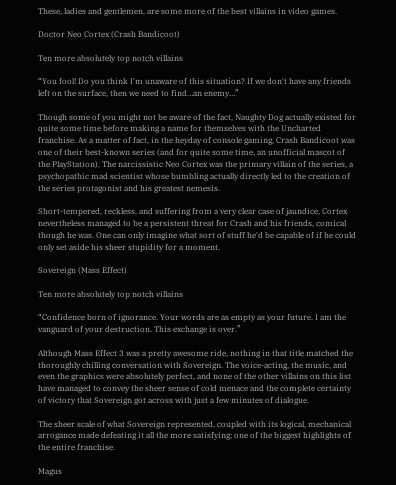These, ladies and gentlemen, are some more of the best villains in video games.

Doctor Neo Cortex (Crash Bandicoot)

Ten more absolutely top notch villains

“You fool! Do you think I'm unaware of this situation? If we don't have any friends left on the surface, then we need to find…an enemy…”

Though some of you might not be aware of the fact, Naughty Dog actually existed for quite some time before making a name for themselves with the Uncharted franchise. As a matter of fact, in the heyday of console gaming, Crash Bandicoot was one of their best-known series (and for quite some time, an unofficial mascot of the PlayStation). The narcissistic Neo Cortex was the primary villain of the series, a psychopathic mad scientist whose bumbling actually directly led to the creation of the series protagonist and his greatest nemesis.

Short-tempered, reckless, and suffering from a very clear case of jaundice, Cortex nevertheless managed to be a persistent threat for Crash and his friends, comical though he was. One can only imagine what sort of stuff he'd be capable of if he could only set aside his sheer stupidity for a moment.

Sovereign (Mass Effect)

Ten more absolutely top notch villains

“Confidence born of ignorance. Your words are as empty as your future. I am the vanguard of your destruction. This exchange is over.”

Although Mass Effect 3 was a pretty awesome ride, nothing in that title matched the thoroughly chilling conversation with Sovereign. The voice-acting, the music, and even the graphics were absolutely perfect, and none of the other villains on this list have managed to convey the sheer sense of cold menace and the complete certainty of victory that Sovereign got across with just a few minutes of dialogue.

The sheer scale of what Sovereign represented, coupled with its logical, mechanical arrogance made defeating it all the more satisfying; one of the biggest highlights of the entire franchise.

Magus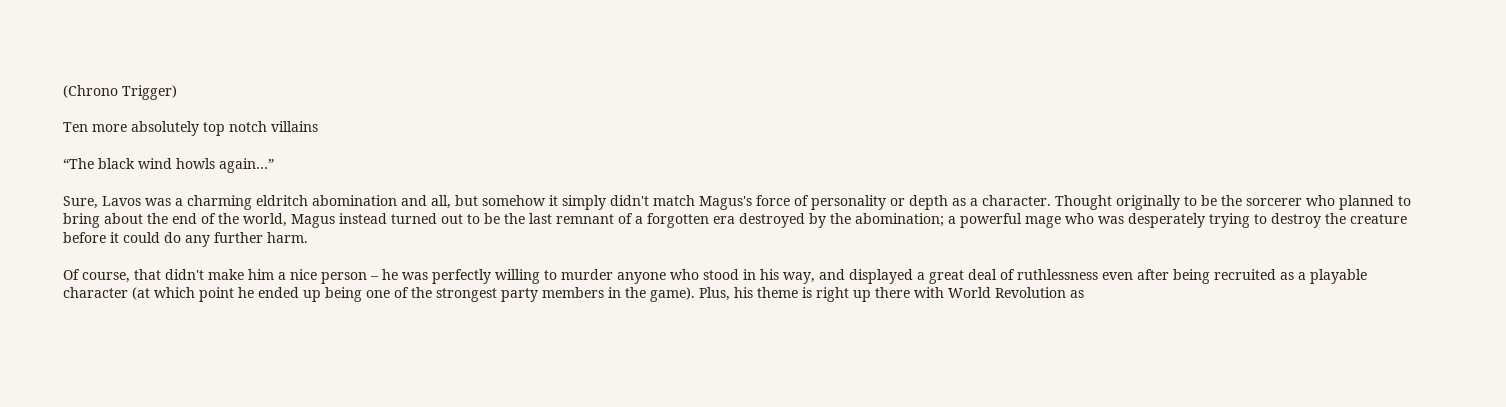(Chrono Trigger)

Ten more absolutely top notch villains

“The black wind howls again…”

Sure, Lavos was a charming eldritch abomination and all, but somehow it simply didn't match Magus's force of personality or depth as a character. Thought originally to be the sorcerer who planned to bring about the end of the world, Magus instead turned out to be the last remnant of a forgotten era destroyed by the abomination; a powerful mage who was desperately trying to destroy the creature before it could do any further harm.

Of course, that didn't make him a nice person – he was perfectly willing to murder anyone who stood in his way, and displayed a great deal of ruthlessness even after being recruited as a playable character (at which point he ended up being one of the strongest party members in the game). Plus, his theme is right up there with World Revolution as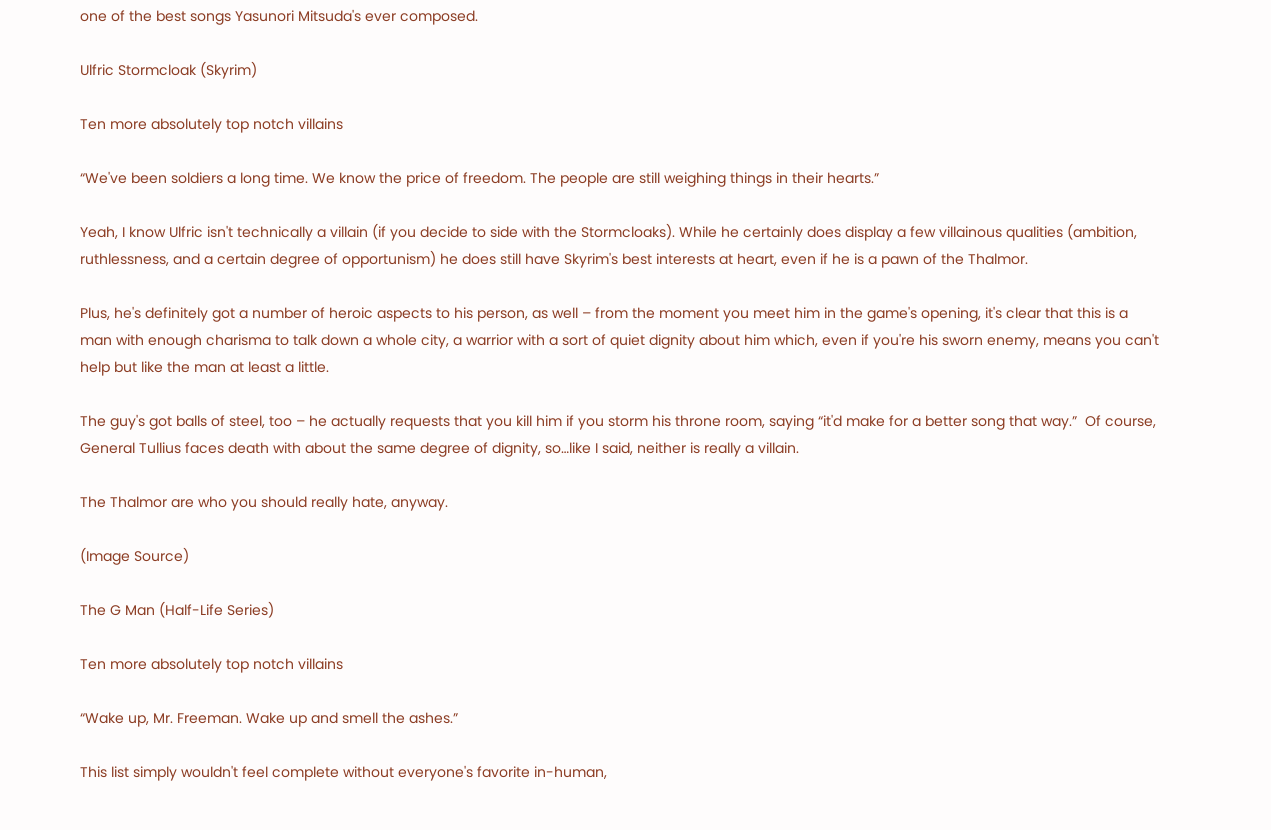one of the best songs Yasunori Mitsuda's ever composed.

Ulfric Stormcloak (Skyrim)

Ten more absolutely top notch villains

“We've been soldiers a long time. We know the price of freedom. The people are still weighing things in their hearts.”

Yeah, I know Ulfric isn't technically a villain (if you decide to side with the Stormcloaks). While he certainly does display a few villainous qualities (ambition, ruthlessness, and a certain degree of opportunism) he does still have Skyrim's best interests at heart, even if he is a pawn of the Thalmor.

Plus, he's definitely got a number of heroic aspects to his person, as well – from the moment you meet him in the game's opening, it's clear that this is a man with enough charisma to talk down a whole city, a warrior with a sort of quiet dignity about him which, even if you're his sworn enemy, means you can't help but like the man at least a little.

The guy's got balls of steel, too – he actually requests that you kill him if you storm his throne room, saying “it'd make for a better song that way.”  Of course, General Tullius faces death with about the same degree of dignity, so…like I said, neither is really a villain.

The Thalmor are who you should really hate, anyway.

(Image Source)

The G Man (Half-Life Series)

Ten more absolutely top notch villains

“Wake up, Mr. Freeman. Wake up and smell the ashes.”

This list simply wouldn't feel complete without everyone's favorite in-human,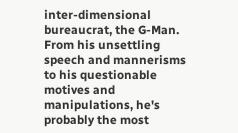inter-dimensional bureaucrat, the G-Man.  From his unsettling speech and mannerisms to his questionable motives and manipulations, he's probably the most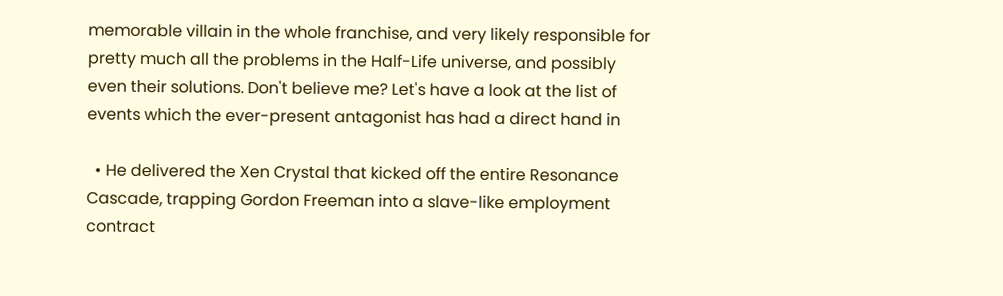memorable villain in the whole franchise, and very likely responsible for pretty much all the problems in the Half-Life universe, and possibly even their solutions. Don't believe me? Let's have a look at the list of events which the ever-present antagonist has had a direct hand in

  • He delivered the Xen Crystal that kicked off the entire Resonance Cascade, trapping Gordon Freeman into a slave-like employment contract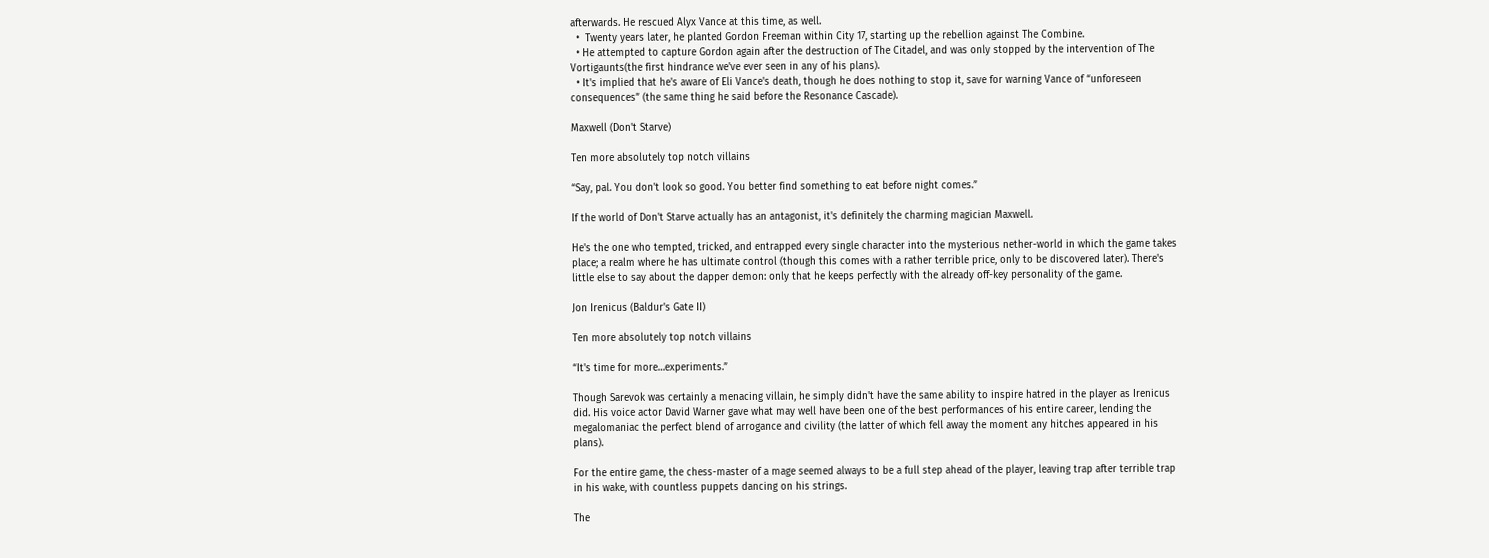afterwards. He rescued Alyx Vance at this time, as well.
  •  Twenty years later, he planted Gordon Freeman within City 17, starting up the rebellion against The Combine.
  • He attempted to capture Gordon again after the destruction of The Citadel, and was only stopped by the intervention of The Vortigaunts(the first hindrance we've ever seen in any of his plans).
  • It's implied that he's aware of Eli Vance's death, though he does nothing to stop it, save for warning Vance of “unforeseen consequences” (the same thing he said before the Resonance Cascade).

Maxwell (Don't Starve)

Ten more absolutely top notch villains

“Say, pal. You don't look so good. You better find something to eat before night comes.”

If the world of Don't Starve actually has an antagonist, it's definitely the charming magician Maxwell.

He's the one who tempted, tricked, and entrapped every single character into the mysterious nether-world in which the game takes place; a realm where he has ultimate control (though this comes with a rather terrible price, only to be discovered later). There's little else to say about the dapper demon: only that he keeps perfectly with the already off-key personality of the game.

Jon Irenicus (Baldur's Gate II)

Ten more absolutely top notch villains

“It's time for more…experiments.”

Though Sarevok was certainly a menacing villain, he simply didn't have the same ability to inspire hatred in the player as Irenicus did. His voice actor David Warner gave what may well have been one of the best performances of his entire career, lending the megalomaniac the perfect blend of arrogance and civility (the latter of which fell away the moment any hitches appeared in his plans).

For the entire game, the chess-master of a mage seemed always to be a full step ahead of the player, leaving trap after terrible trap in his wake, with countless puppets dancing on his strings.

The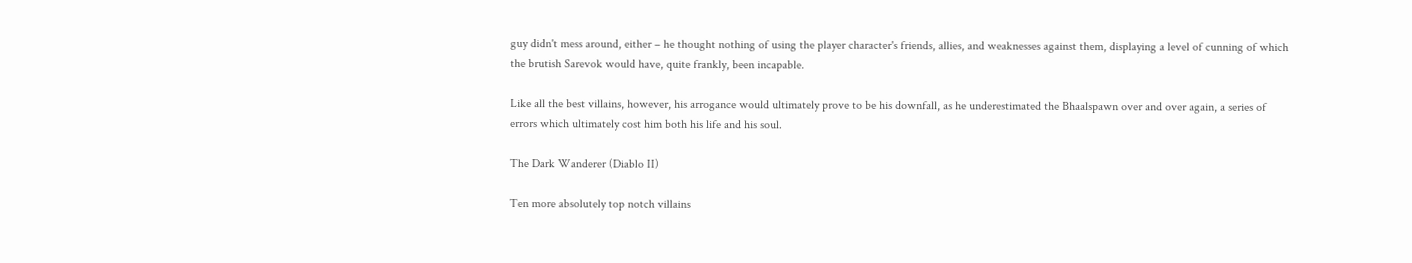guy didn't mess around, either – he thought nothing of using the player character's friends, allies, and weaknesses against them, displaying a level of cunning of which the brutish Sarevok would have, quite frankly, been incapable.

Like all the best villains, however, his arrogance would ultimately prove to be his downfall, as he underestimated the Bhaalspawn over and over again, a series of errors which ultimately cost him both his life and his soul.

The Dark Wanderer (Diablo II)

Ten more absolutely top notch villains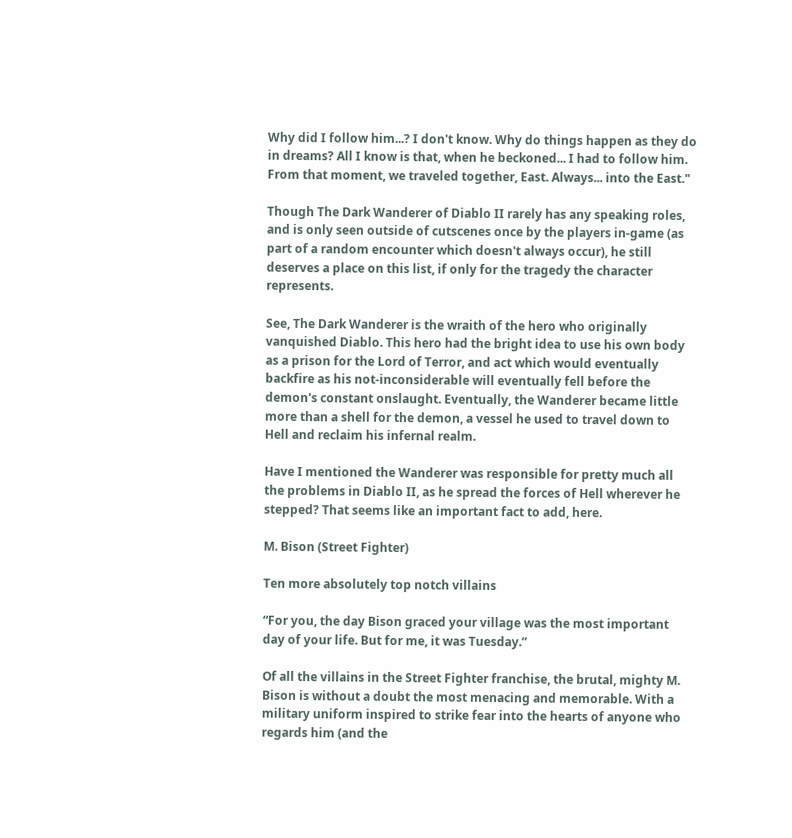Why did I follow him...? I don't know. Why do things happen as they do in dreams? All I know is that, when he beckoned... I had to follow him. From that moment, we traveled together, East. Always... into the East."

Though The Dark Wanderer of Diablo II rarely has any speaking roles, and is only seen outside of cutscenes once by the players in-game (as part of a random encounter which doesn't always occur), he still deserves a place on this list, if only for the tragedy the character represents.

See, The Dark Wanderer is the wraith of the hero who originally vanquished Diablo. This hero had the bright idea to use his own body as a prison for the Lord of Terror, and act which would eventually backfire as his not-inconsiderable will eventually fell before the demon's constant onslaught. Eventually, the Wanderer became little more than a shell for the demon, a vessel he used to travel down to Hell and reclaim his infernal realm.

Have I mentioned the Wanderer was responsible for pretty much all the problems in Diablo II, as he spread the forces of Hell wherever he stepped? That seems like an important fact to add, here.

M. Bison (Street Fighter)

Ten more absolutely top notch villains

“For you, the day Bison graced your village was the most important day of your life. But for me, it was Tuesday.”

Of all the villains in the Street Fighter franchise, the brutal, mighty M. Bison is without a doubt the most menacing and memorable. With a military uniform inspired to strike fear into the hearts of anyone who regards him (and the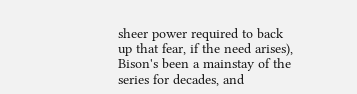sheer power required to back up that fear, if the need arises), Bison's been a mainstay of the series for decades, and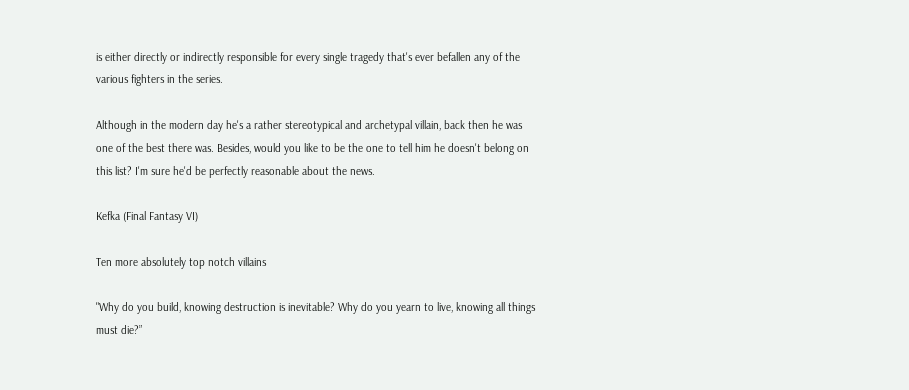is either directly or indirectly responsible for every single tragedy that's ever befallen any of the various fighters in the series.

Although in the modern day he's a rather stereotypical and archetypal villain, back then he was one of the best there was. Besides, would you like to be the one to tell him he doesn't belong on this list? I'm sure he'd be perfectly reasonable about the news.

Kefka (Final Fantasy VI)

Ten more absolutely top notch villains

"Why do you build, knowing destruction is inevitable? Why do you yearn to live, knowing all things must die?”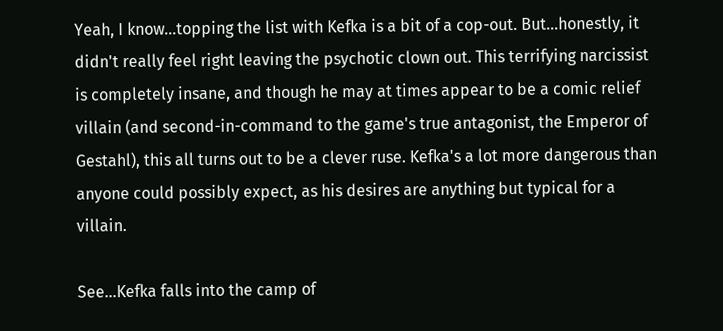Yeah, I know...topping the list with Kefka is a bit of a cop-out. But…honestly, it didn't really feel right leaving the psychotic clown out. This terrifying narcissist is completely insane, and though he may at times appear to be a comic relief villain (and second-in-command to the game's true antagonist, the Emperor of Gestahl), this all turns out to be a clever ruse. Kefka's a lot more dangerous than anyone could possibly expect, as his desires are anything but typical for a villain.

See…Kefka falls into the camp of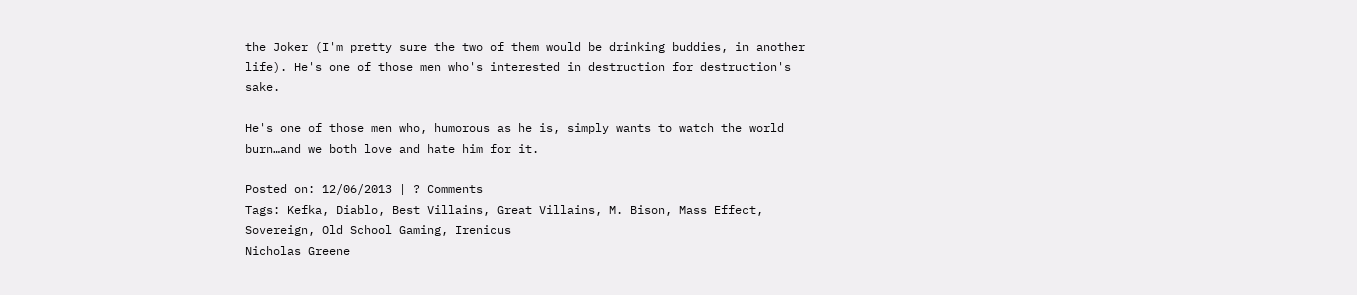the Joker (I'm pretty sure the two of them would be drinking buddies, in another life). He's one of those men who's interested in destruction for destruction's sake.

He's one of those men who, humorous as he is, simply wants to watch the world burn…and we both love and hate him for it.

Posted on: 12/06/2013 | ? Comments
Tags: Kefka, Diablo, Best Villains, Great Villains, M. Bison, Mass Effect, Sovereign, Old School Gaming, Irenicus
Nicholas Greene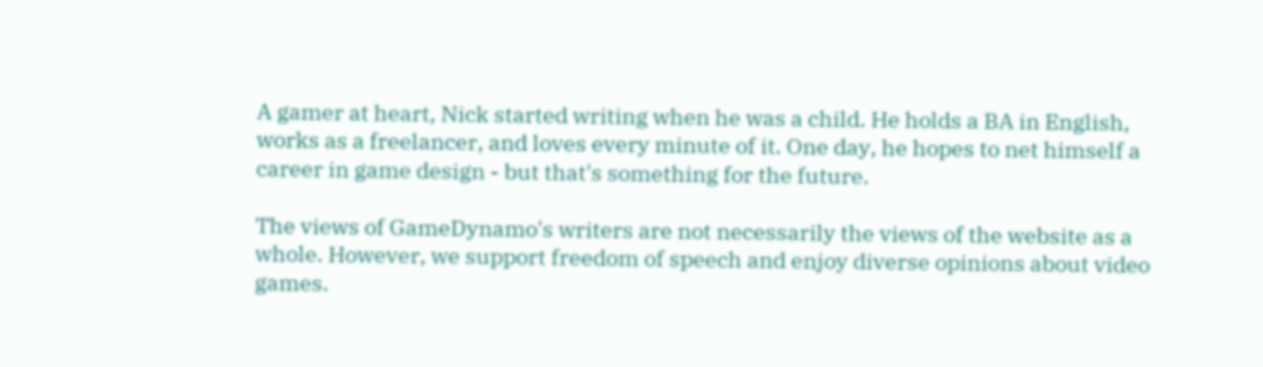A gamer at heart, Nick started writing when he was a child. He holds a BA in English, works as a freelancer, and loves every minute of it. One day, he hopes to net himself a career in game design - but that's something for the future.

The views of GameDynamo's writers are not necessarily the views of the website as a whole. However, we support freedom of speech and enjoy diverse opinions about video games.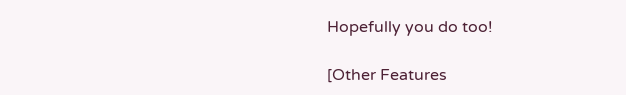Hopefully you do too!

[Other Features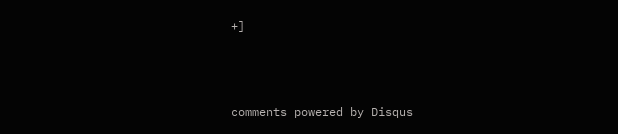+]



comments powered by Disqus